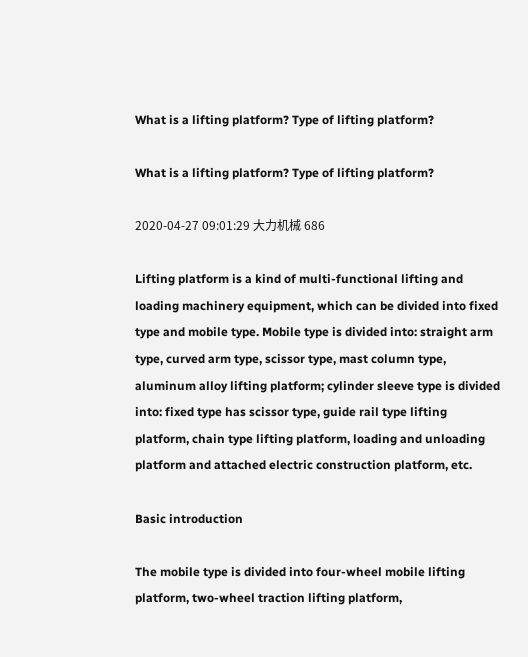What is a lifting platform? Type of lifting platform?

What is a lifting platform? Type of lifting platform?

2020-04-27 09:01:29 大力机械 686

Lifting platform is a kind of multi-functional lifting and loading machinery equipment, which can be divided into fixed type and mobile type. Mobile type is divided into: straight arm type, curved arm type, scissor type, mast column type, aluminum alloy lifting platform; cylinder sleeve type is divided into: fixed type has scissor type, guide rail type lifting platform, chain type lifting platform, loading and unloading platform and attached electric construction platform, etc.

Basic introduction

The mobile type is divided into four-wheel mobile lifting platform, two-wheel traction lifting platform,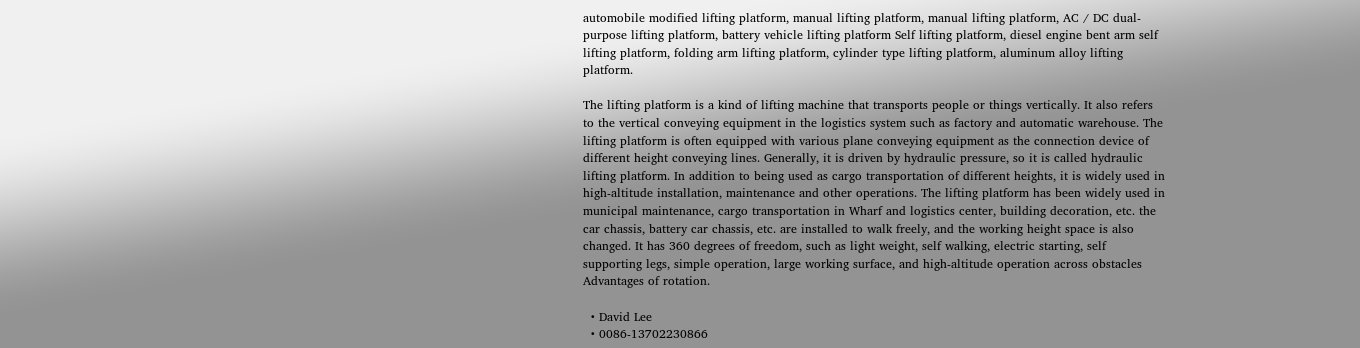automobile modified lifting platform, manual lifting platform, manual lifting platform, AC / DC dual-purpose lifting platform, battery vehicle lifting platform Self lifting platform, diesel engine bent arm self lifting platform, folding arm lifting platform, cylinder type lifting platform, aluminum alloy lifting platform.

The lifting platform is a kind of lifting machine that transports people or things vertically. It also refers to the vertical conveying equipment in the logistics system such as factory and automatic warehouse. The lifting platform is often equipped with various plane conveying equipment as the connection device of different height conveying lines. Generally, it is driven by hydraulic pressure, so it is called hydraulic lifting platform. In addition to being used as cargo transportation of different heights, it is widely used in high-altitude installation, maintenance and other operations. The lifting platform has been widely used in municipal maintenance, cargo transportation in Wharf and logistics center, building decoration, etc. the car chassis, battery car chassis, etc. are installed to walk freely, and the working height space is also changed. It has 360 degrees of freedom, such as light weight, self walking, electric starting, self supporting legs, simple operation, large working surface, and high-altitude operation across obstacles Advantages of rotation.

  • David Lee
  • 0086-13702230866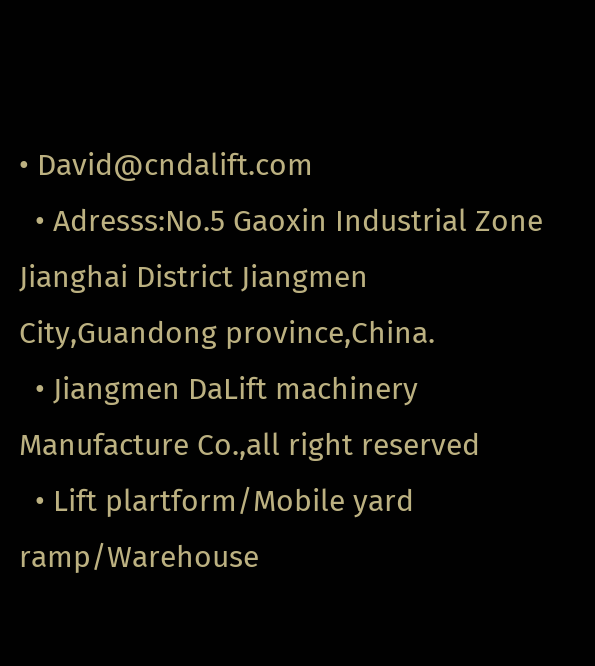• David@cndalift.com
  • Adresss:No.5 Gaoxin Industrial Zone Jianghai District Jiangmen City,Guandong province,China.
  • Jiangmen DaLift machinery Manufacture Co.,all right reserved
  • Lift plartform/Mobile yard ramp/Warehouse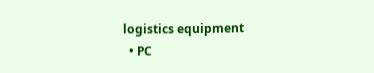logistics equipment
  • PC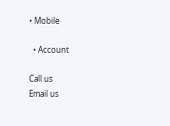• Mobile

  • Account

Call us
Email us